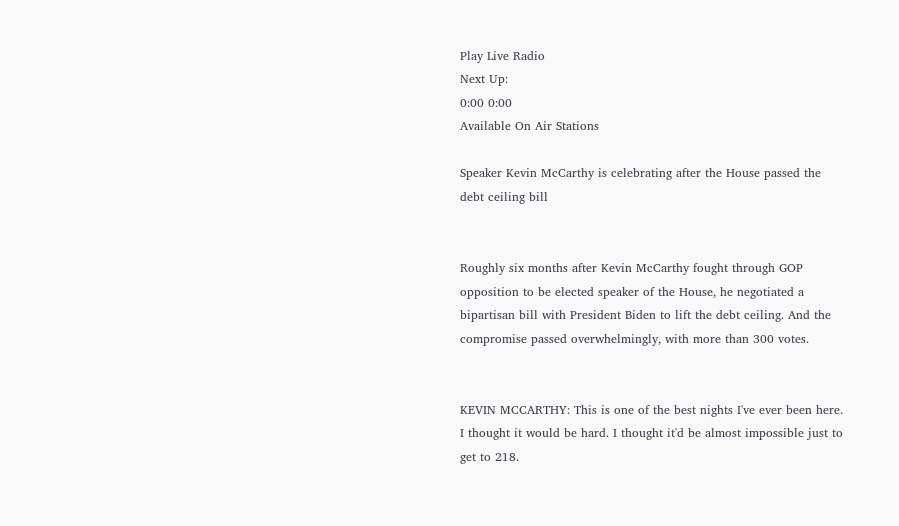Play Live Radio
Next Up:
0:00 0:00
Available On Air Stations

Speaker Kevin McCarthy is celebrating after the House passed the debt ceiling bill


Roughly six months after Kevin McCarthy fought through GOP opposition to be elected speaker of the House, he negotiated a bipartisan bill with President Biden to lift the debt ceiling. And the compromise passed overwhelmingly, with more than 300 votes.


KEVIN MCCARTHY: This is one of the best nights I've ever been here. I thought it would be hard. I thought it'd be almost impossible just to get to 218.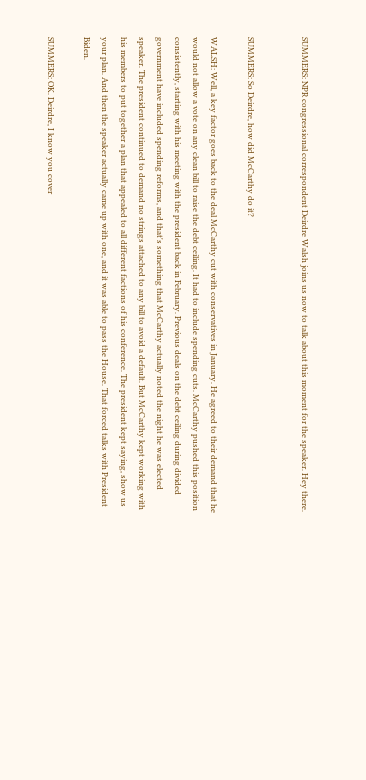SUMMERS: NPR congressional correspondent Deirdre Walsh joins us now to talk about this moment for the speaker. Hey there.


SUMMERS: So Deirdre, how did McCarthy do it?

WALSH: Well, a key factor goes back to the deal McCarthy cut with conservatives in January. He agreed to their demand that he would not allow a vote on any clean bill to raise the debt ceiling. It had to include spending cuts. McCarthy pushed this position consistently, starting with his meeting with the president back in February. Previous deals on the debt ceiling during divided government have included spending reforms, and that's something that McCarthy actually noted the night he was elected speaker. The president continued to demand no strings attached to any bill to avoid a default. But McCarthy kept working with his members to put together a plan that appealed to all different factions of his conference. The president kept saying, show us your plan. And then the speaker actually came up with one, and it was able to pass the House. That forced talks with President Biden.

SUMMERS: OK. Deirdre, I know you cover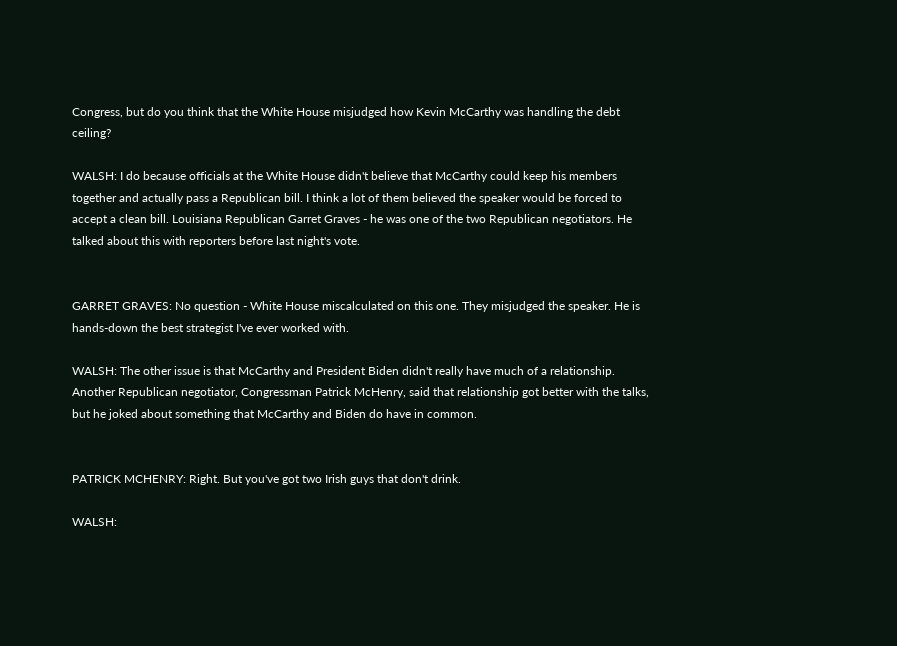Congress, but do you think that the White House misjudged how Kevin McCarthy was handling the debt ceiling?

WALSH: I do because officials at the White House didn't believe that McCarthy could keep his members together and actually pass a Republican bill. I think a lot of them believed the speaker would be forced to accept a clean bill. Louisiana Republican Garret Graves - he was one of the two Republican negotiators. He talked about this with reporters before last night's vote.


GARRET GRAVES: No question - White House miscalculated on this one. They misjudged the speaker. He is hands-down the best strategist I've ever worked with.

WALSH: The other issue is that McCarthy and President Biden didn't really have much of a relationship. Another Republican negotiator, Congressman Patrick McHenry, said that relationship got better with the talks, but he joked about something that McCarthy and Biden do have in common.


PATRICK MCHENRY: Right. But you've got two Irish guys that don't drink.

WALSH: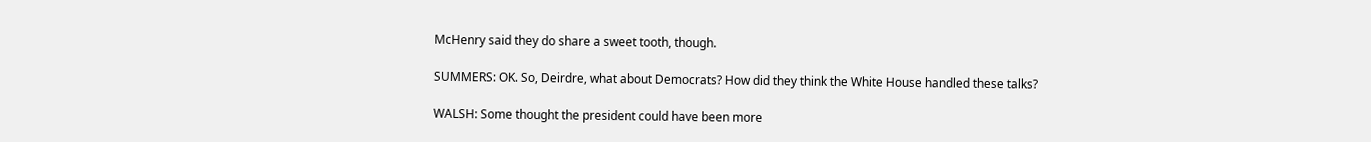McHenry said they do share a sweet tooth, though.

SUMMERS: OK. So, Deirdre, what about Democrats? How did they think the White House handled these talks?

WALSH: Some thought the president could have been more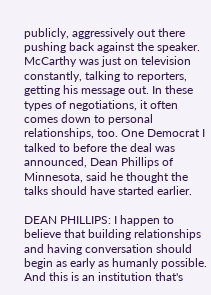publicly, aggressively out there pushing back against the speaker. McCarthy was just on television constantly, talking to reporters, getting his message out. In these types of negotiations, it often comes down to personal relationships, too. One Democrat I talked to before the deal was announced, Dean Phillips of Minnesota, said he thought the talks should have started earlier.

DEAN PHILLIPS: I happen to believe that building relationships and having conversation should begin as early as humanly possible. And this is an institution that's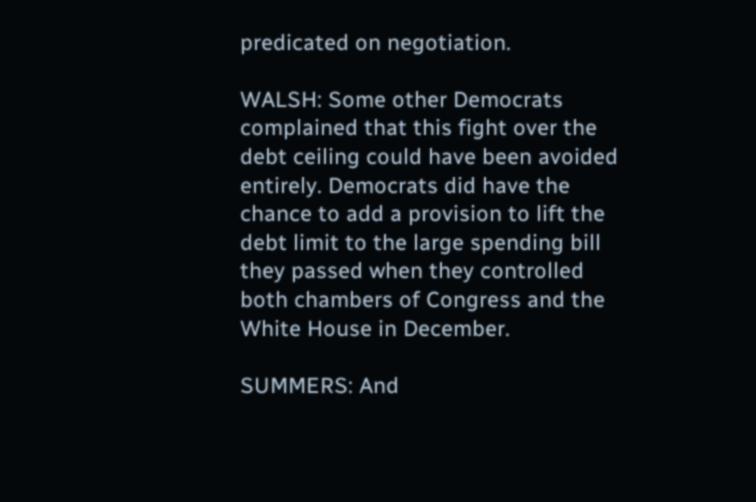predicated on negotiation.

WALSH: Some other Democrats complained that this fight over the debt ceiling could have been avoided entirely. Democrats did have the chance to add a provision to lift the debt limit to the large spending bill they passed when they controlled both chambers of Congress and the White House in December.

SUMMERS: And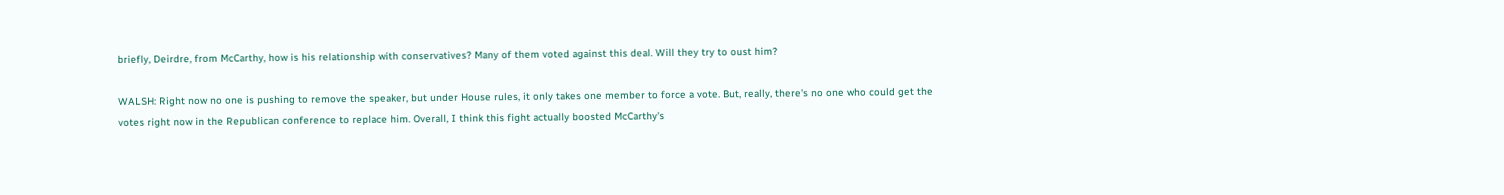briefly, Deirdre, from McCarthy, how is his relationship with conservatives? Many of them voted against this deal. Will they try to oust him?

WALSH: Right now no one is pushing to remove the speaker, but under House rules, it only takes one member to force a vote. But, really, there's no one who could get the votes right now in the Republican conference to replace him. Overall, I think this fight actually boosted McCarthy's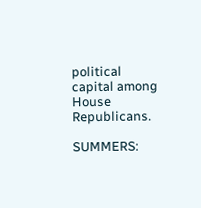political capital among House Republicans.

SUMMERS: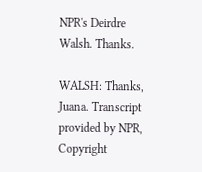NPR's Deirdre Walsh. Thanks.

WALSH: Thanks, Juana. Transcript provided by NPR, Copyright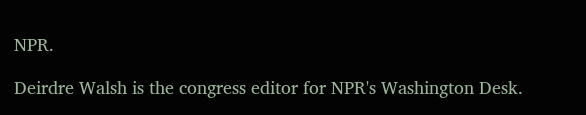NPR.

Deirdre Walsh is the congress editor for NPR's Washington Desk.